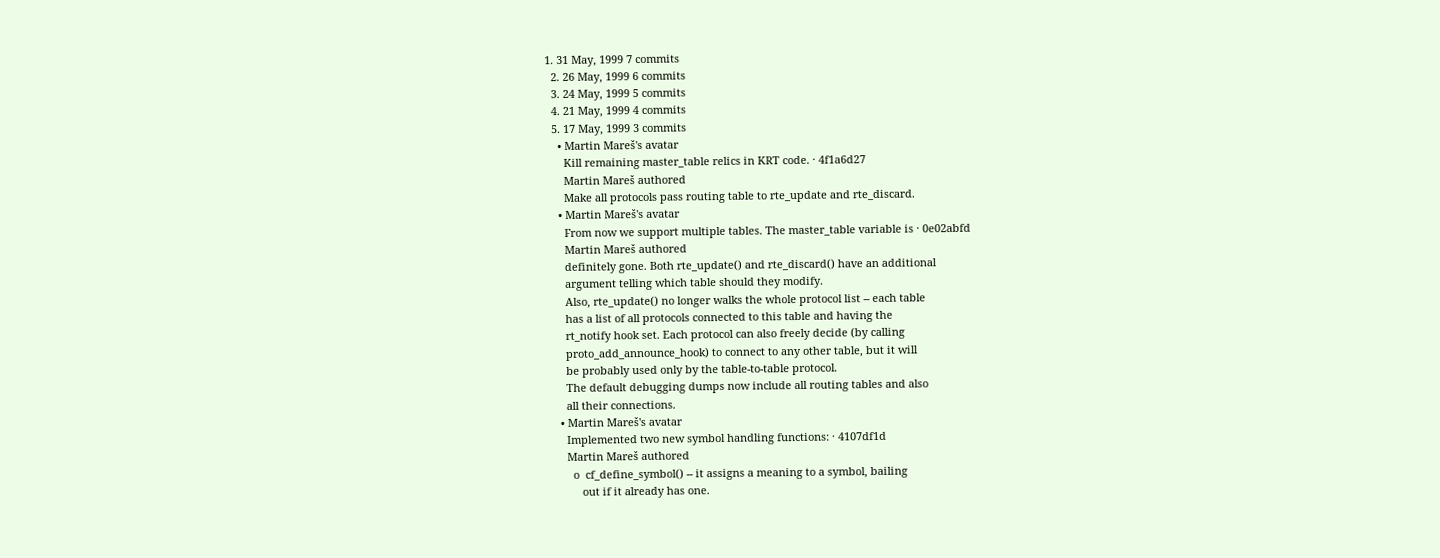1. 31 May, 1999 7 commits
  2. 26 May, 1999 6 commits
  3. 24 May, 1999 5 commits
  4. 21 May, 1999 4 commits
  5. 17 May, 1999 3 commits
    • Martin Mareš's avatar
      Kill remaining master_table relics in KRT code. · 4f1a6d27
      Martin Mareš authored
      Make all protocols pass routing table to rte_update and rte_discard.
    • Martin Mareš's avatar
      From now we support multiple tables. The master_table variable is · 0e02abfd
      Martin Mareš authored
      definitely gone. Both rte_update() and rte_discard() have an additional
      argument telling which table should they modify.
      Also, rte_update() no longer walks the whole protocol list -- each table
      has a list of all protocols connected to this table and having the
      rt_notify hook set. Each protocol can also freely decide (by calling
      proto_add_announce_hook) to connect to any other table, but it will
      be probably used only by the table-to-table protocol.
      The default debugging dumps now include all routing tables and also
      all their connections.
    • Martin Mareš's avatar
      Implemented two new symbol handling functions: · 4107df1d
      Martin Mareš authored
        o  cf_define_symbol() -- it assigns a meaning to a symbol, bailing
           out if it already has one.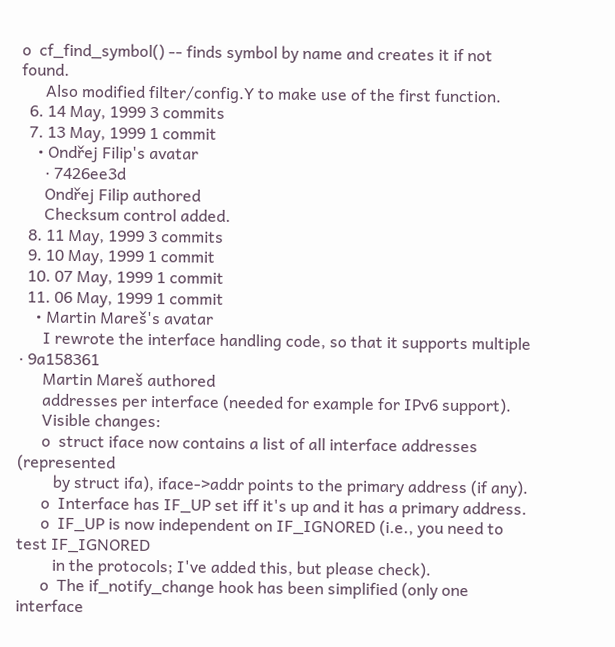o  cf_find_symbol() -- finds symbol by name and creates it if not found.
      Also modified filter/config.Y to make use of the first function.
  6. 14 May, 1999 3 commits
  7. 13 May, 1999 1 commit
    • Ondřej Filip's avatar
      · 7426ee3d
      Ondřej Filip authored
      Checksum control added.
  8. 11 May, 1999 3 commits
  9. 10 May, 1999 1 commit
  10. 07 May, 1999 1 commit
  11. 06 May, 1999 1 commit
    • Martin Mareš's avatar
      I rewrote the interface handling code, so that it supports multiple · 9a158361
      Martin Mareš authored
      addresses per interface (needed for example for IPv6 support).
      Visible changes:
      o  struct iface now contains a list of all interface addresses (represented
         by struct ifa), iface->addr points to the primary address (if any).
      o  Interface has IF_UP set iff it's up and it has a primary address.
      o  IF_UP is now independent on IF_IGNORED (i.e., you need to test IF_IGNORED
         in the protocols; I've added this, but please check).
      o  The if_notify_change hook has been simplified (only one interface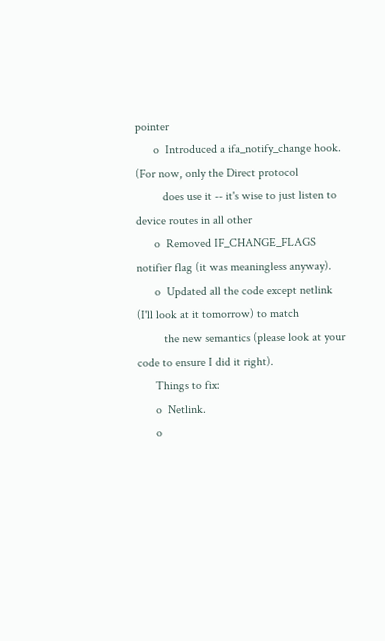pointer
      o  Introduced a ifa_notify_change hook. (For now, only the Direct protocol
         does use it -- it's wise to just listen to device routes in all other
      o  Removed IF_CHANGE_FLAGS notifier flag (it was meaningless anyway).
      o  Updated all the code except netlink (I'll look at it tomorrow) to match
         the new semantics (please look at your code to ensure I did it right).
      Things to fix:
      o  Netlink.
      o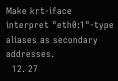Make krt-iface interpret "eth0:1"-type aliases as secondary addresses.
  12. 27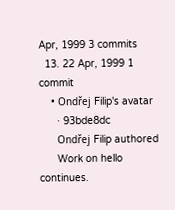Apr, 1999 3 commits
  13. 22 Apr, 1999 1 commit
    • Ondřej Filip's avatar
      · 93bde8dc
      Ondřej Filip authored
      Work on hello continues.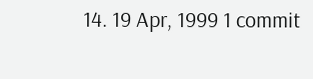14. 19 Apr, 1999 1 commit